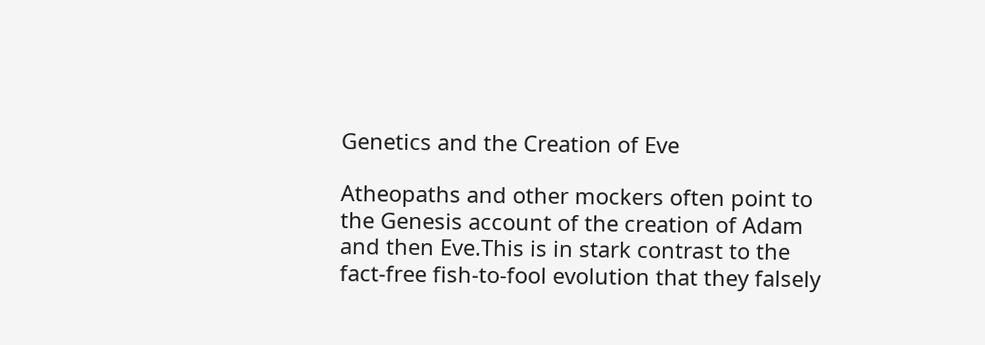Genetics and the Creation of Eve

Atheopaths and other mockers often point to the Genesis account of the creation of Adam and then Eve.This is in stark contrast to the fact-free fish-to-fool evolution that they falsely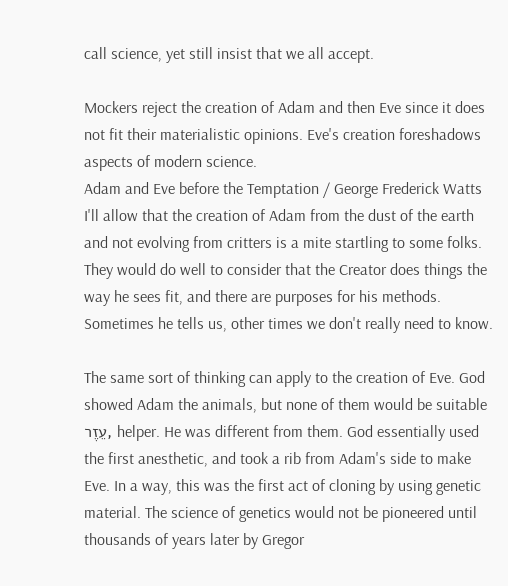call science, yet still insist that we all accept.

Mockers reject the creation of Adam and then Eve since it does not fit their materialistic opinions. Eve's creation foreshadows aspects of modern science.
Adam and Eve before the Temptation / George Frederick Watts
I'll allow that the creation of Adam from the dust of the earth and not evolving from critters is a mite startling to some folks. They would do well to consider that the Creator does things the way he sees fit, and there are purposes for his methods. Sometimes he tells us, other times we don't really need to know.

The same sort of thinking can apply to the creation of Eve. God showed Adam the animals, but none of them would be suitable עֵזֶר, helper. He was different from them. God essentially used the first anesthetic, and took a rib from Adam's side to make Eve. In a way, this was the first act of cloning by using genetic material. The science of genetics would not be pioneered until thousands of years later by Gregor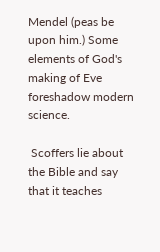Mendel (peas be upon him.) Some elements of God's making of Eve foreshadow modern science.

 Scoffers lie about the Bible and say that it teaches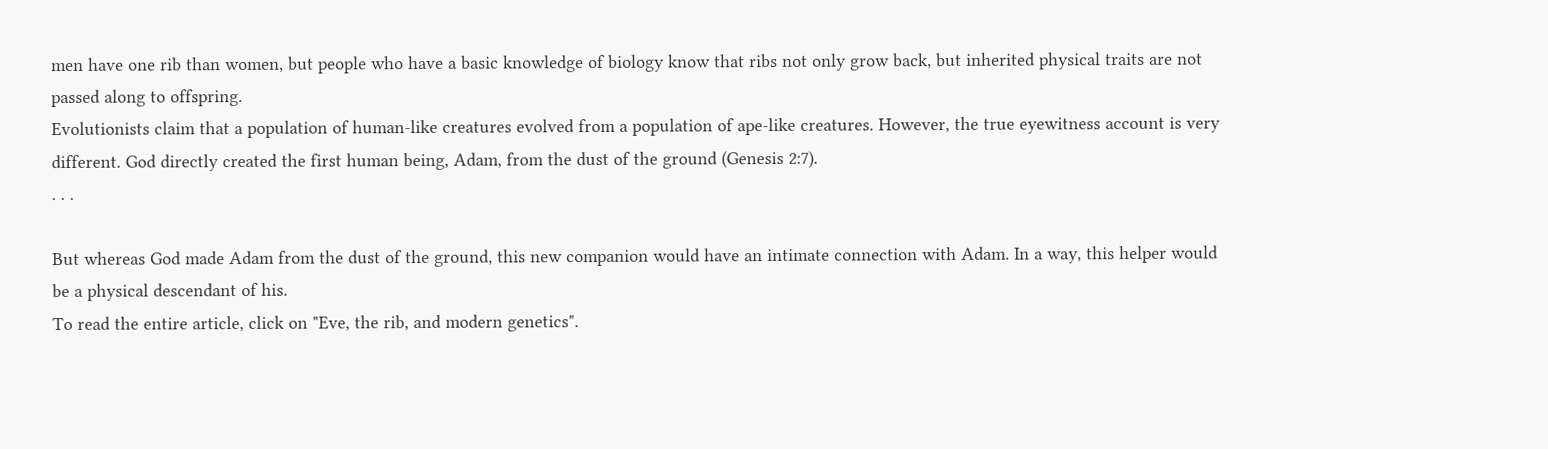men have one rib than women, but people who have a basic knowledge of biology know that ribs not only grow back, but inherited physical traits are not passed along to offspring.
Evolutionists claim that a population of human-like creatures evolved from a population of ape-like creatures. However, the true eyewitness account is very different. God directly created the first human being, Adam, from the dust of the ground (Genesis 2:7).
. . .

But whereas God made Adam from the dust of the ground, this new companion would have an intimate connection with Adam. In a way, this helper would be a physical descendant of his.
To read the entire article, click on "Eve, the rib, and modern genetics".